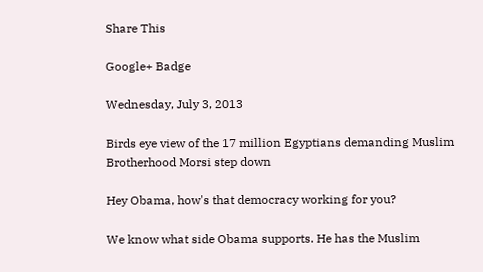Share This

Google+ Badge

Wednesday, July 3, 2013

Birds eye view of the 17 million Egyptians demanding Muslim Brotherhood Morsi step down

Hey Obama, how's that democracy working for you?

We know what side Obama supports. He has the Muslim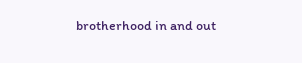brotherhood in and out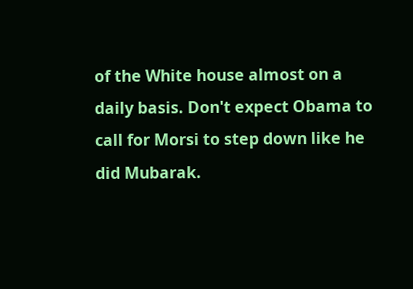of the White house almost on a daily basis. Don't expect Obama to call for Morsi to step down like he did Mubarak.